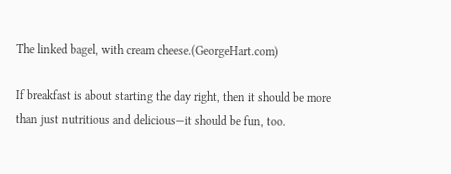The linked bagel, with cream cheese.(GeorgeHart.com)

If breakfast is about starting the day right, then it should be more than just nutritious and delicious—it should be fun, too.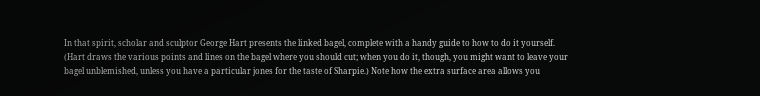In that spirit, scholar and sculptor George Hart presents the linked bagel, complete with a handy guide to how to do it yourself. (Hart draws the various points and lines on the bagel where you should cut; when you do it, though, you might want to leave your bagel unblemished, unless you have a particular jones for the taste of Sharpie.) Note how the extra surface area allows you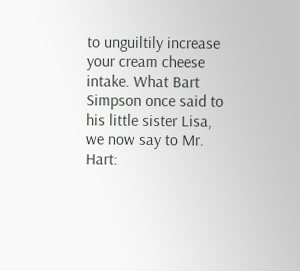to unguiltily increase your cream cheese intake. What Bart Simpson once said to his little sister Lisa, we now say to Mr. Hart: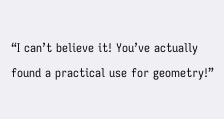“I can’t believe it! You’ve actually found a practical use for geometry!”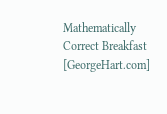Mathematically Correct Breakfast [GeorgeHart.com]